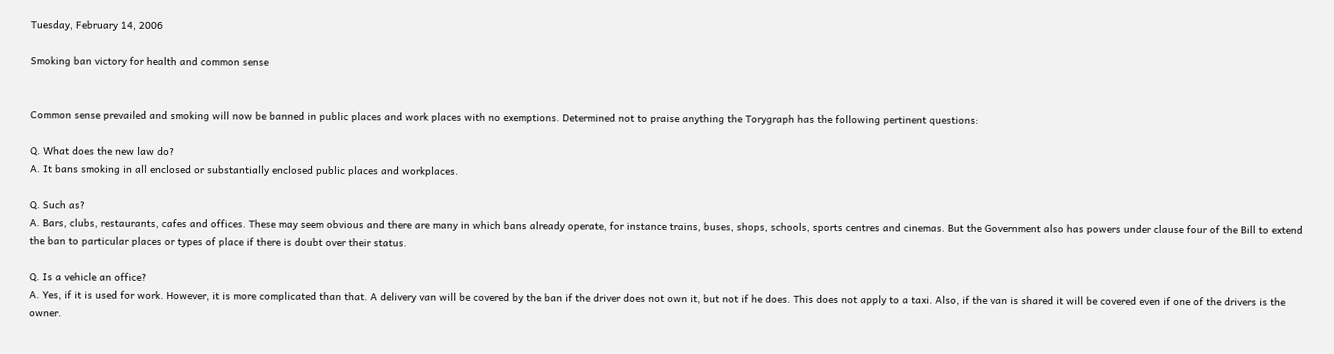Tuesday, February 14, 2006

Smoking ban victory for health and common sense


Common sense prevailed and smoking will now be banned in public places and work places with no exemptions. Determined not to praise anything the Torygraph has the following pertinent questions:

Q. What does the new law do?
A. It bans smoking in all enclosed or substantially enclosed public places and workplaces.

Q. Such as?
A. Bars, clubs, restaurants, cafes and offices. These may seem obvious and there are many in which bans already operate, for instance trains, buses, shops, schools, sports centres and cinemas. But the Government also has powers under clause four of the Bill to extend the ban to particular places or types of place if there is doubt over their status.

Q. Is a vehicle an office?
A. Yes, if it is used for work. However, it is more complicated than that. A delivery van will be covered by the ban if the driver does not own it, but not if he does. This does not apply to a taxi. Also, if the van is shared it will be covered even if one of the drivers is the owner.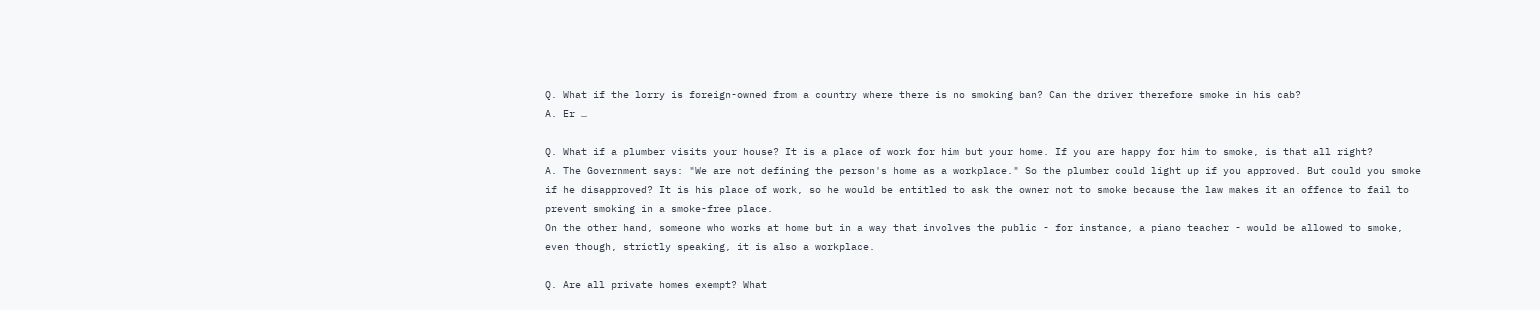Q. What if the lorry is foreign-owned from a country where there is no smoking ban? Can the driver therefore smoke in his cab?
A. Er …

Q. What if a plumber visits your house? It is a place of work for him but your home. If you are happy for him to smoke, is that all right?
A. The Government says: "We are not defining the person's home as a workplace." So the plumber could light up if you approved. But could you smoke if he disapproved? It is his place of work, so he would be entitled to ask the owner not to smoke because the law makes it an offence to fail to prevent smoking in a smoke-free place.
On the other hand, someone who works at home but in a way that involves the public - for instance, a piano teacher - would be allowed to smoke, even though, strictly speaking, it is also a workplace.

Q. Are all private homes exempt? What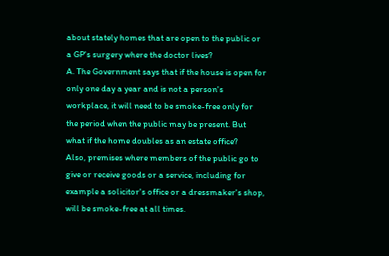about stately homes that are open to the public or a GP's surgery where the doctor lives?
A. The Government says that if the house is open for only one day a year and is not a person's workplace, it will need to be smoke-free only for the period when the public may be present. But what if the home doubles as an estate office?
Also, premises where members of the public go to give or receive goods or a service, including for example a solicitor's office or a dressmaker's shop, will be smoke-free at all times.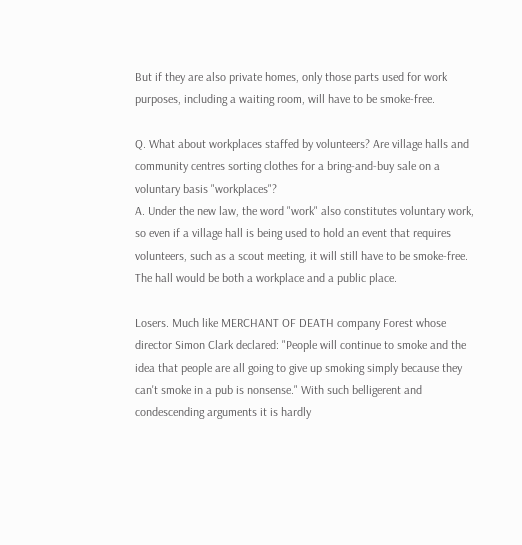But if they are also private homes, only those parts used for work purposes, including a waiting room, will have to be smoke-free.

Q. What about workplaces staffed by volunteers? Are village halls and community centres sorting clothes for a bring-and-buy sale on a voluntary basis "workplaces"?
A. Under the new law, the word "work" also constitutes voluntary work, so even if a village hall is being used to hold an event that requires volunteers, such as a scout meeting, it will still have to be smoke-free. The hall would be both a workplace and a public place.

Losers. Much like MERCHANT OF DEATH company Forest whose director Simon Clark declared: "People will continue to smoke and the idea that people are all going to give up smoking simply because they can't smoke in a pub is nonsense." With such belligerent and condescending arguments it is hardly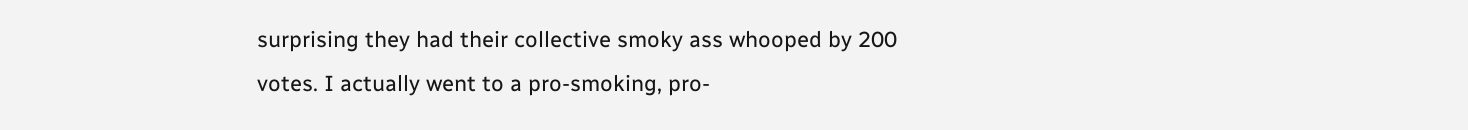surprising they had their collective smoky ass whooped by 200 votes. I actually went to a pro-smoking, pro-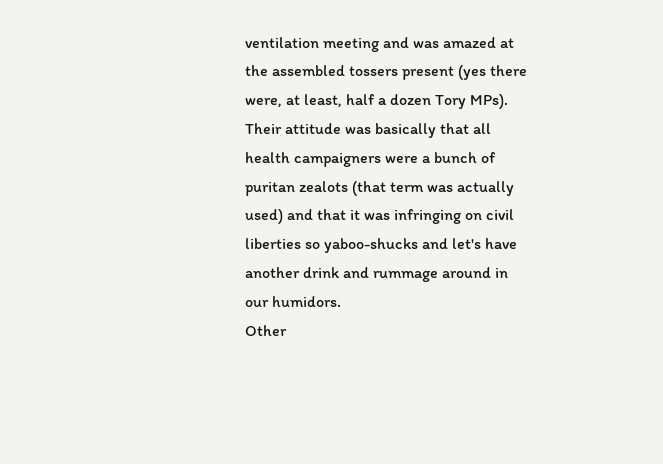ventilation meeting and was amazed at the assembled tossers present (yes there were, at least, half a dozen Tory MPs). Their attitude was basically that all health campaigners were a bunch of puritan zealots (that term was actually used) and that it was infringing on civil liberties so yaboo-shucks and let's have another drink and rummage around in our humidors.
Other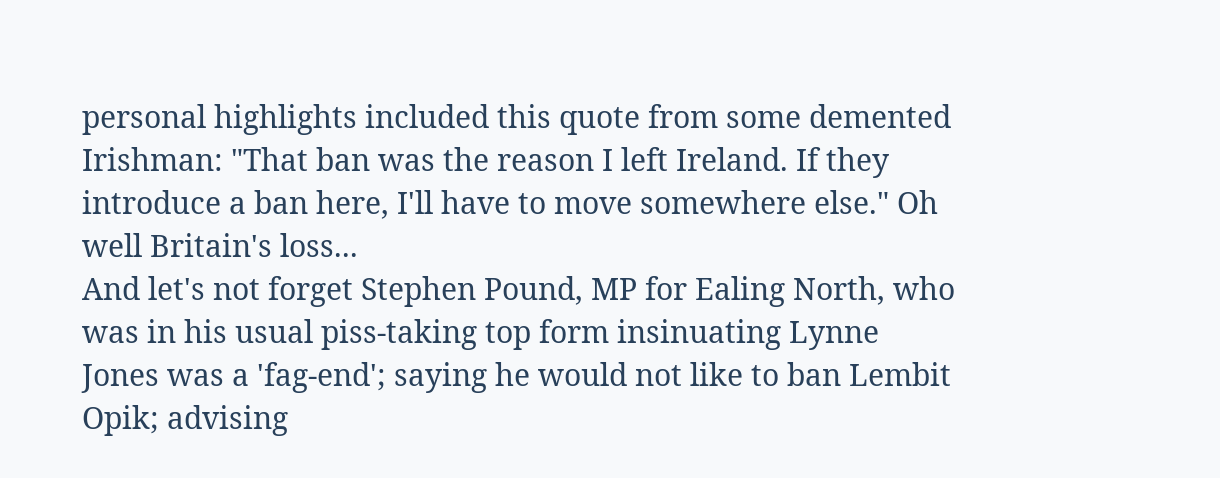personal highlights included this quote from some demented Irishman: "That ban was the reason I left Ireland. If they introduce a ban here, I'll have to move somewhere else." Oh well Britain's loss...
And let's not forget Stephen Pound, MP for Ealing North, who was in his usual piss-taking top form insinuating Lynne Jones was a 'fag-end'; saying he would not like to ban Lembit Opik; advising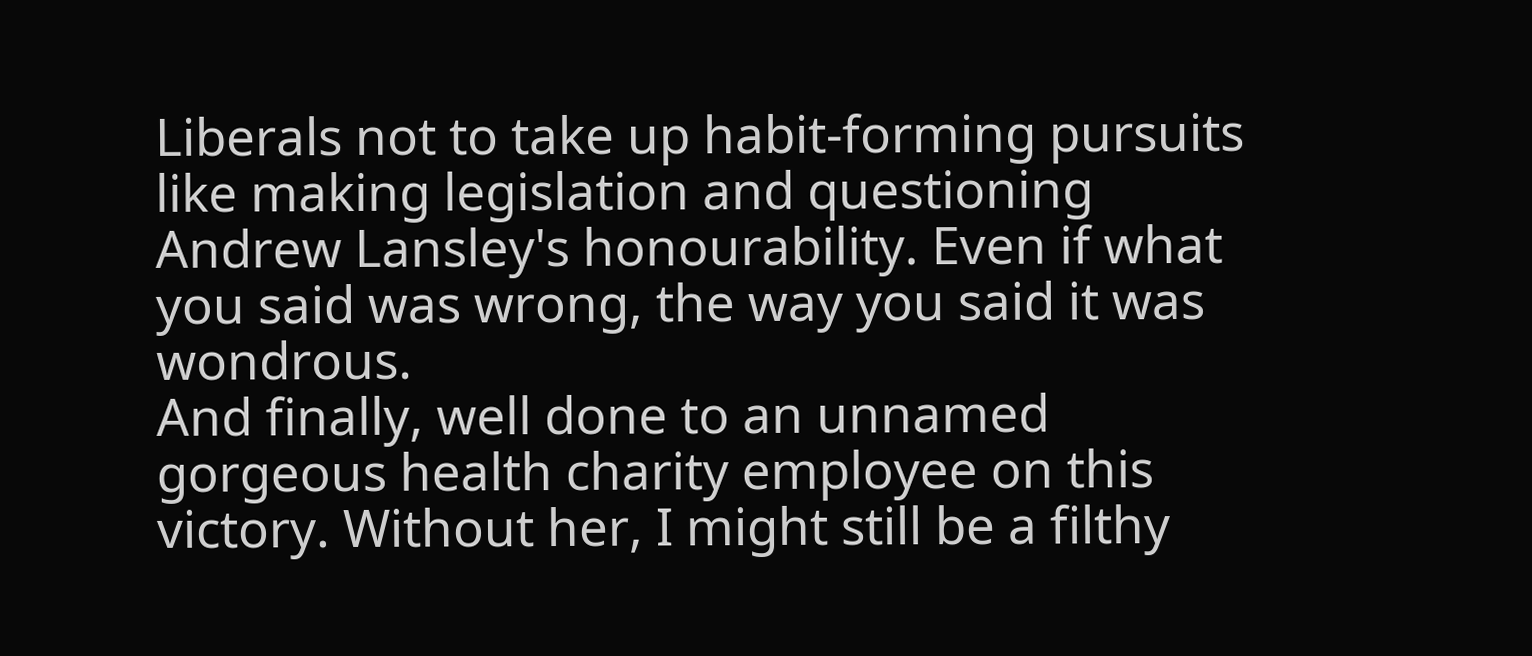Liberals not to take up habit-forming pursuits like making legislation and questioning Andrew Lansley's honourability. Even if what you said was wrong, the way you said it was wondrous.
And finally, well done to an unnamed gorgeous health charity employee on this victory. Without her, I might still be a filthy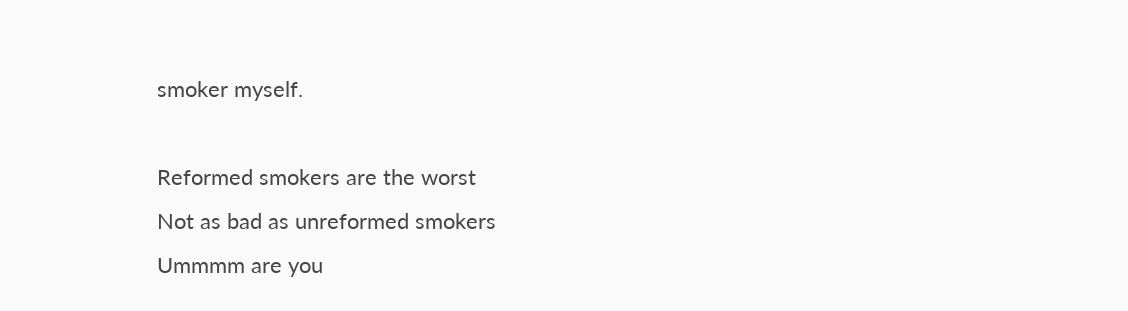smoker myself.

Reformed smokers are the worst
Not as bad as unreformed smokers
Ummmm are you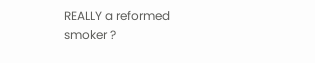REALLY a reformed smoker ?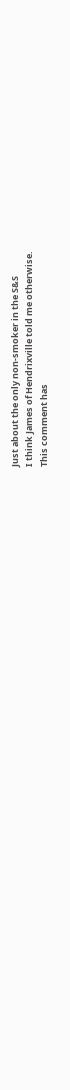Just about the only non-smoker in the S&S
I think James of Hendrixville told me otherwise.
This comment has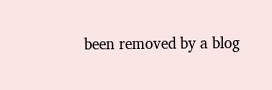been removed by a blog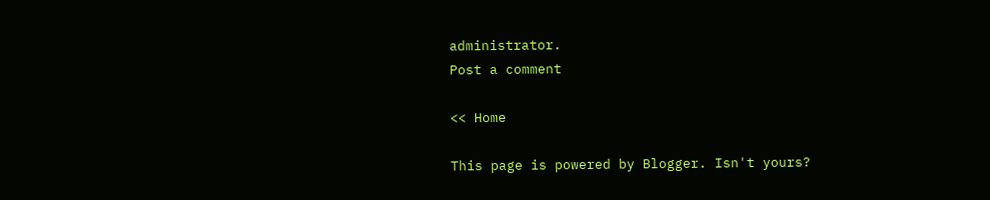administrator.
Post a comment

<< Home

This page is powered by Blogger. Isn't yours?